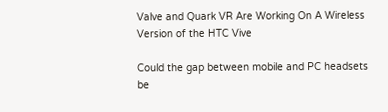Valve and Quark VR Are Working On A Wireless Version of the HTC Vive

Could the gap between mobile and PC headsets be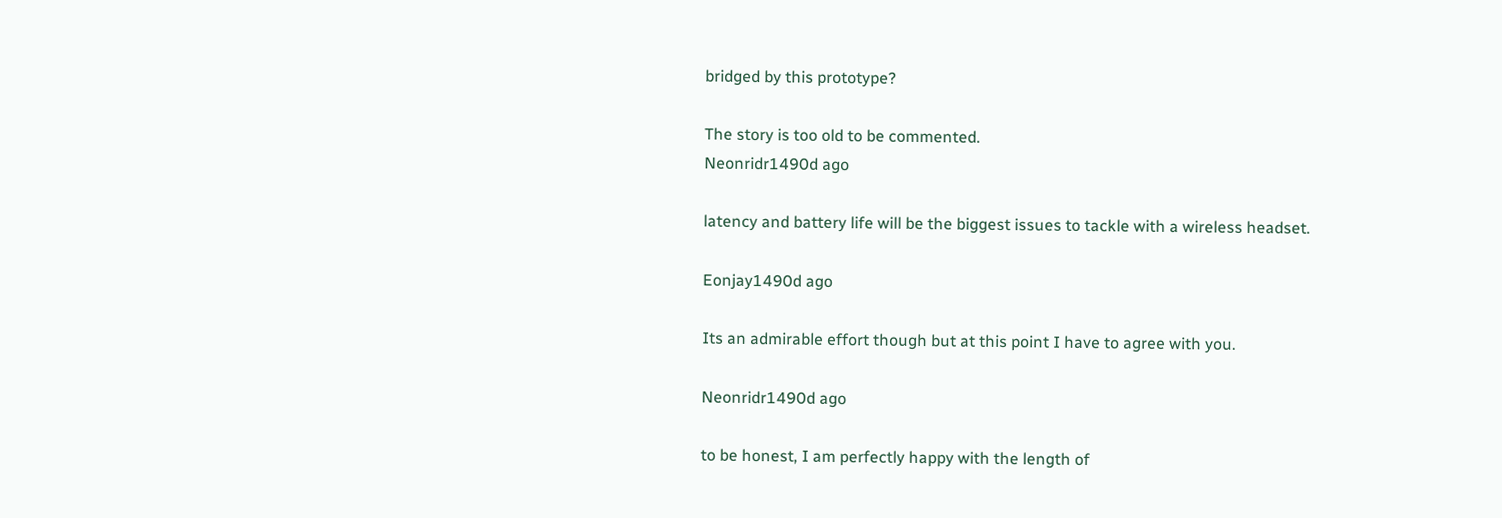bridged by this prototype?

The story is too old to be commented.
Neonridr1490d ago

latency and battery life will be the biggest issues to tackle with a wireless headset.

Eonjay1490d ago

Its an admirable effort though but at this point I have to agree with you.

Neonridr1490d ago

to be honest, I am perfectly happy with the length of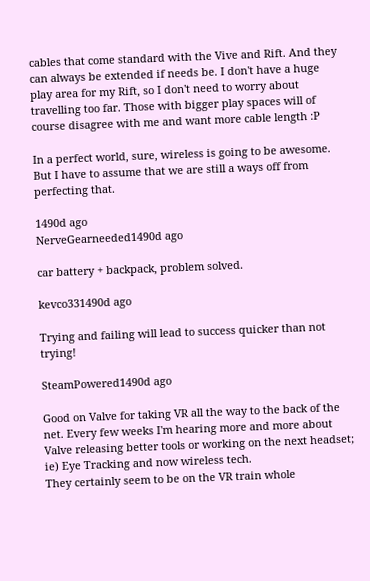cables that come standard with the Vive and Rift. And they can always be extended if needs be. I don't have a huge play area for my Rift, so I don't need to worry about travelling too far. Those with bigger play spaces will of course disagree with me and want more cable length :P

In a perfect world, sure, wireless is going to be awesome. But I have to assume that we are still a ways off from perfecting that.

1490d ago
NerveGearneeded1490d ago

car battery + backpack, problem solved.

kevco331490d ago

Trying and failing will lead to success quicker than not trying!

SteamPowered1490d ago

Good on Valve for taking VR all the way to the back of the net. Every few weeks I'm hearing more and more about Valve releasing better tools or working on the next headset; ie) Eye Tracking and now wireless tech.
They certainly seem to be on the VR train whole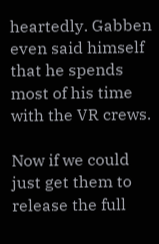heartedly. Gabben even said himself that he spends most of his time with the VR crews.

Now if we could just get them to release the full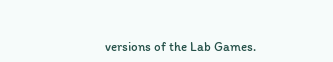versions of the Lab Games.